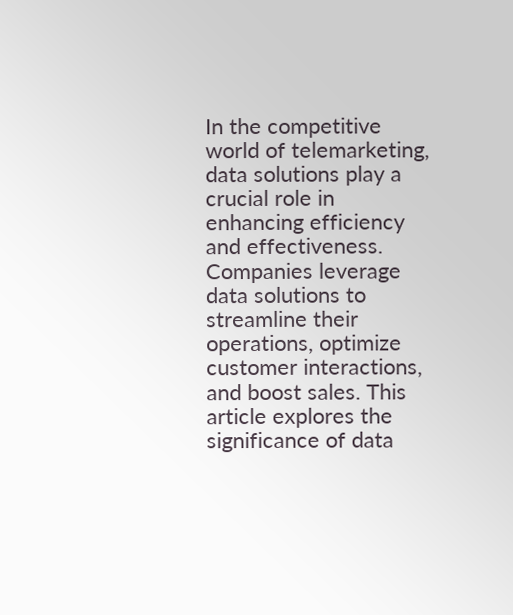In the competitive world of telemarketing, data solutions play a crucial role in enhancing efficiency and effectiveness. Companies leverage data solutions to streamline their operations, optimize customer interactions, and boost sales. This article explores the significance of data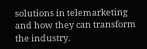solutions in telemarketing and how they can transform the industry.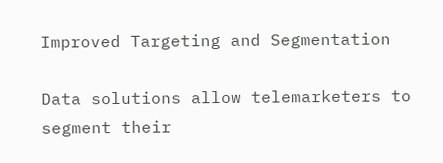Improved Targeting and Segmentation

Data solutions allow telemarketers to segment their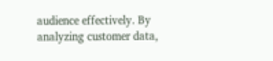audience effectively. By analyzing customer data,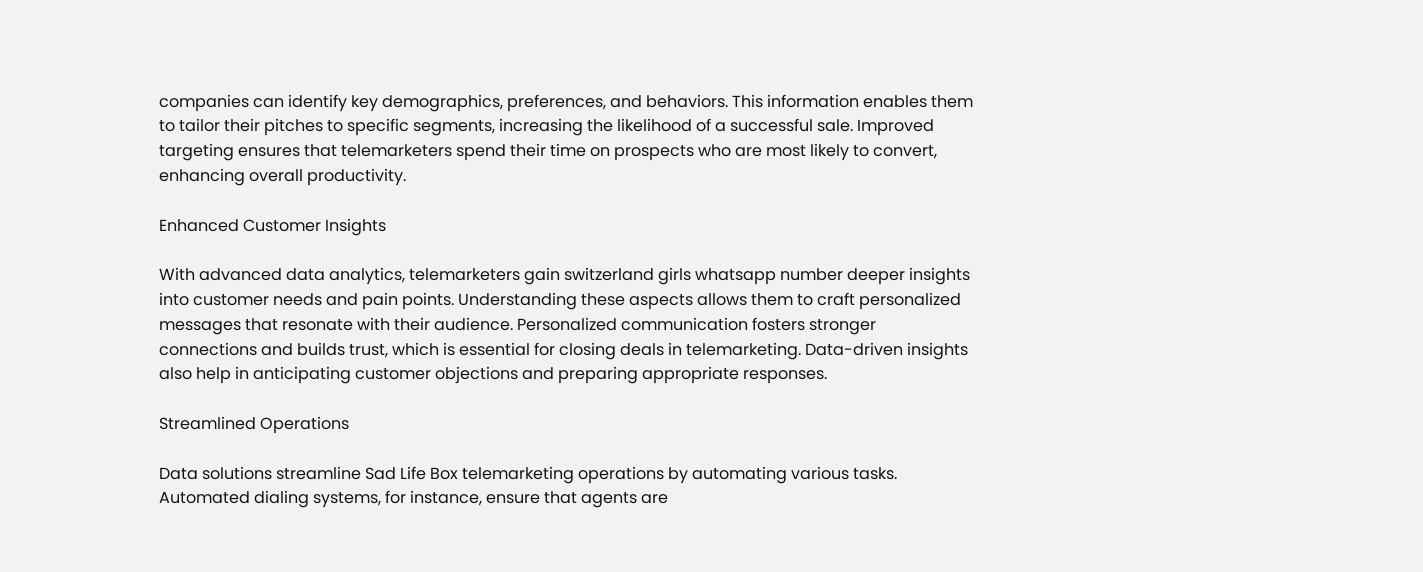companies can identify key demographics, preferences, and behaviors. This information enables them to tailor their pitches to specific segments, increasing the likelihood of a successful sale. Improved targeting ensures that telemarketers spend their time on prospects who are most likely to convert, enhancing overall productivity.

Enhanced Customer Insights

With advanced data analytics, telemarketers gain switzerland girls whatsapp number deeper insights into customer needs and pain points. Understanding these aspects allows them to craft personalized messages that resonate with their audience. Personalized communication fosters stronger connections and builds trust, which is essential for closing deals in telemarketing. Data-driven insights also help in anticipating customer objections and preparing appropriate responses.

Streamlined Operations

Data solutions streamline Sad Life Box telemarketing operations by automating various tasks. Automated dialing systems, for instance, ensure that agents are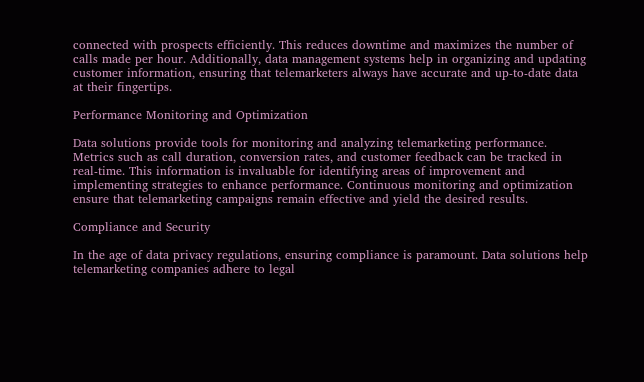connected with prospects efficiently. This reduces downtime and maximizes the number of calls made per hour. Additionally, data management systems help in organizing and updating customer information, ensuring that telemarketers always have accurate and up-to-date data at their fingertips.

Performance Monitoring and Optimization

Data solutions provide tools for monitoring and analyzing telemarketing performance. Metrics such as call duration, conversion rates, and customer feedback can be tracked in real-time. This information is invaluable for identifying areas of improvement and implementing strategies to enhance performance. Continuous monitoring and optimization ensure that telemarketing campaigns remain effective and yield the desired results.

Compliance and Security

In the age of data privacy regulations, ensuring compliance is paramount. Data solutions help telemarketing companies adhere to legal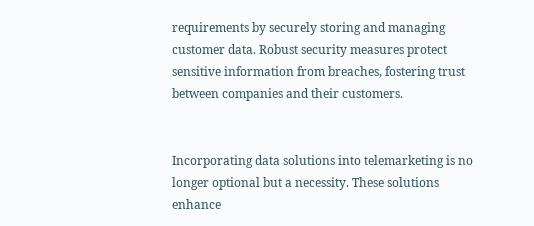requirements by securely storing and managing customer data. Robust security measures protect sensitive information from breaches, fostering trust between companies and their customers.


Incorporating data solutions into telemarketing is no longer optional but a necessity. These solutions enhance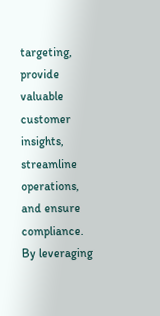targeting, provide valuable customer insights, streamline operations, and ensure compliance. By leveraging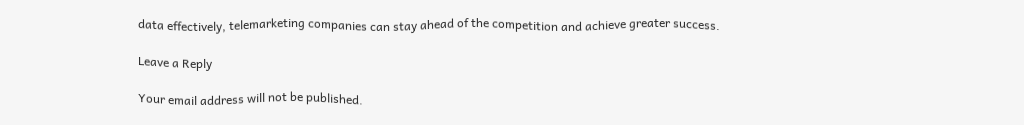data effectively, telemarketing companies can stay ahead of the competition and achieve greater success.

Leave a Reply

Your email address will not be published.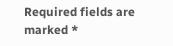Required fields are marked *